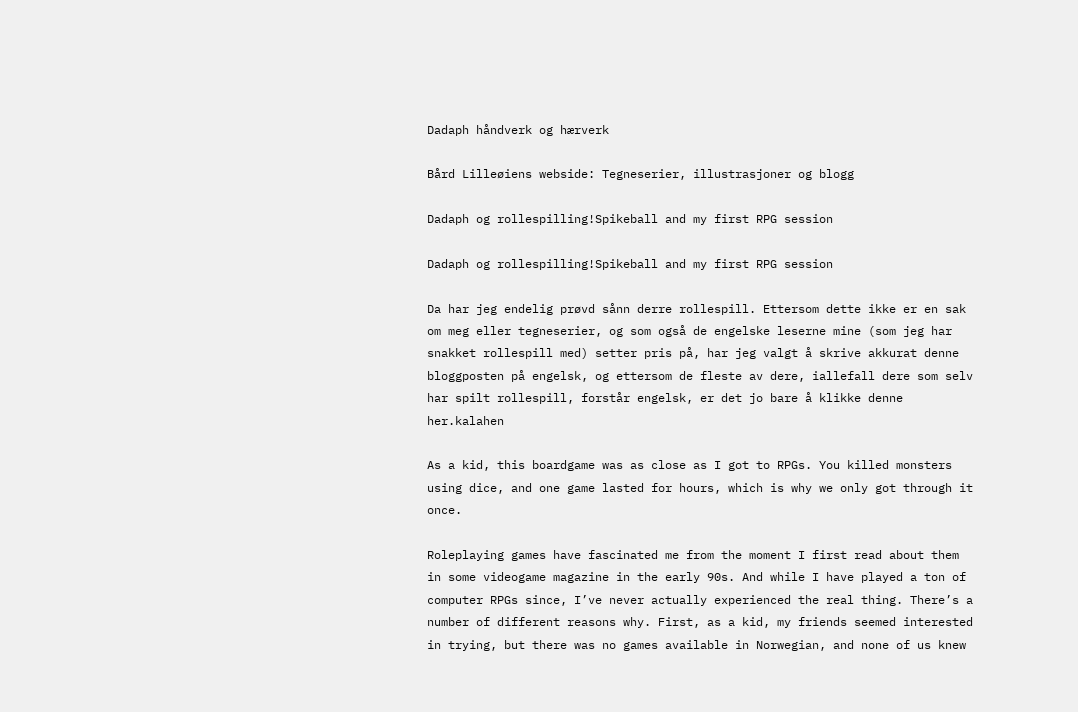Dadaph håndverk og hærverk

Bård Lilleøiens webside: Tegneserier, illustrasjoner og blogg

Dadaph og rollespilling!Spikeball and my first RPG session

Dadaph og rollespilling!Spikeball and my first RPG session

Da har jeg endelig prøvd sånn derre rollespill. Ettersom dette ikke er en sak om meg eller tegneserier, og som også de engelske leserne mine (som jeg har snakket rollespill med) setter pris på, har jeg valgt å skrive akkurat denne bloggposten på engelsk, og ettersom de fleste av dere, iallefall dere som selv har spilt rollespill, forstår engelsk, er det jo bare å klikke denne her.kalahen

As a kid, this boardgame was as close as I got to RPGs. You killed monsters using dice, and one game lasted for hours, which is why we only got through it once.

Roleplaying games have fascinated me from the moment I first read about them in some videogame magazine in the early 90s. And while I have played a ton of computer RPGs since, I’ve never actually experienced the real thing. There’s a number of different reasons why. First, as a kid, my friends seemed interested in trying, but there was no games available in Norwegian, and none of us knew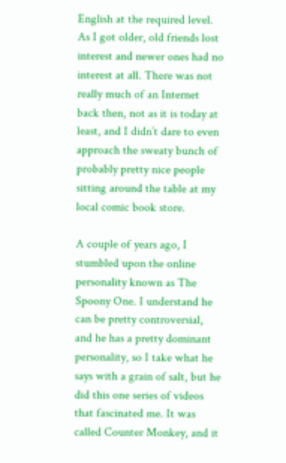English at the required level. As I got older, old friends lost interest and newer ones had no interest at all. There was not really much of an Internet back then, not as it is today at least, and I didn’t dare to even approach the sweaty bunch of probably pretty nice people sitting around the table at my local comic book store.

A couple of years ago, I stumbled upon the online personality known as The Spoony One. I understand he can be pretty controversial, and he has a pretty dominant personality, so I take what he says with a grain of salt, but he did this one series of videos that fascinated me. It was called Counter Monkey, and it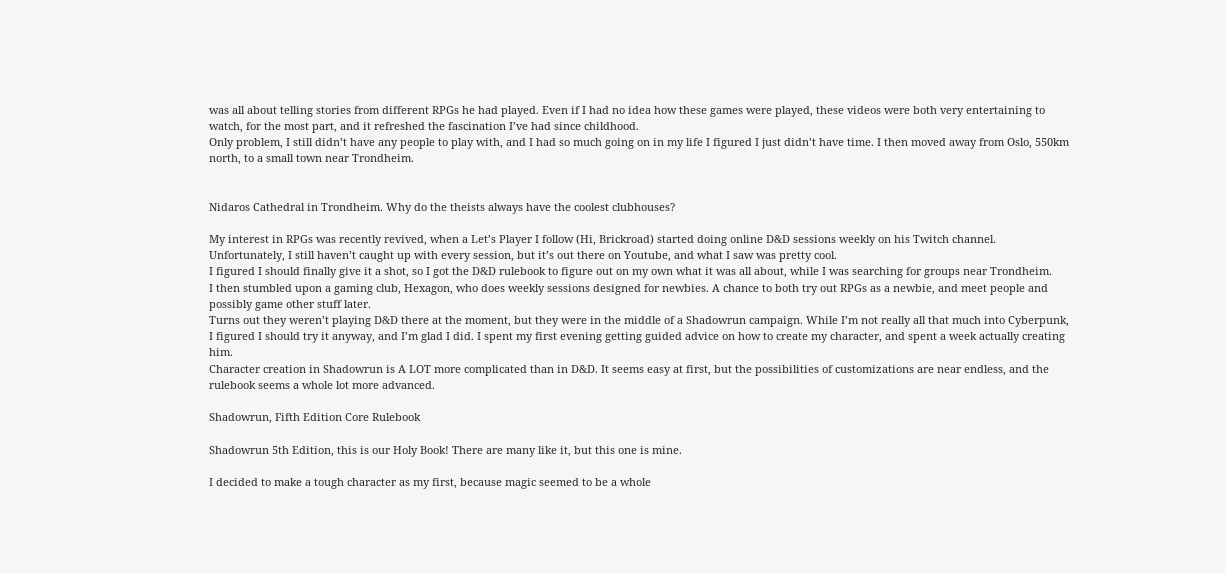was all about telling stories from different RPGs he had played. Even if I had no idea how these games were played, these videos were both very entertaining to watch, for the most part, and it refreshed the fascination I’ve had since childhood.
Only problem, I still didn’t have any people to play with, and I had so much going on in my life I figured I just didn’t have time. I then moved away from Oslo, 550km north, to a small town near Trondheim.


Nidaros Cathedral in Trondheim. Why do the theists always have the coolest clubhouses?

My interest in RPGs was recently revived, when a Let’s Player I follow (Hi, Brickroad) started doing online D&D sessions weekly on his Twitch channel. Unfortunately, I still haven’t caught up with every session, but it’s out there on Youtube, and what I saw was pretty cool.
I figured I should finally give it a shot, so I got the D&D rulebook to figure out on my own what it was all about, while I was searching for groups near Trondheim.
I then stumbled upon a gaming club, Hexagon, who does weekly sessions designed for newbies. A chance to both try out RPGs as a newbie, and meet people and possibly game other stuff later.
Turns out they weren’t playing D&D there at the moment, but they were in the middle of a Shadowrun campaign. While I’m not really all that much into Cyberpunk, I figured I should try it anyway, and I’m glad I did. I spent my first evening getting guided advice on how to create my character, and spent a week actually creating him.
Character creation in Shadowrun is A LOT more complicated than in D&D. It seems easy at first, but the possibilities of customizations are near endless, and the rulebook seems a whole lot more advanced.

Shadowrun, Fifth Edition Core Rulebook

Shadowrun 5th Edition, this is our Holy Book! There are many like it, but this one is mine.

I decided to make a tough character as my first, because magic seemed to be a whole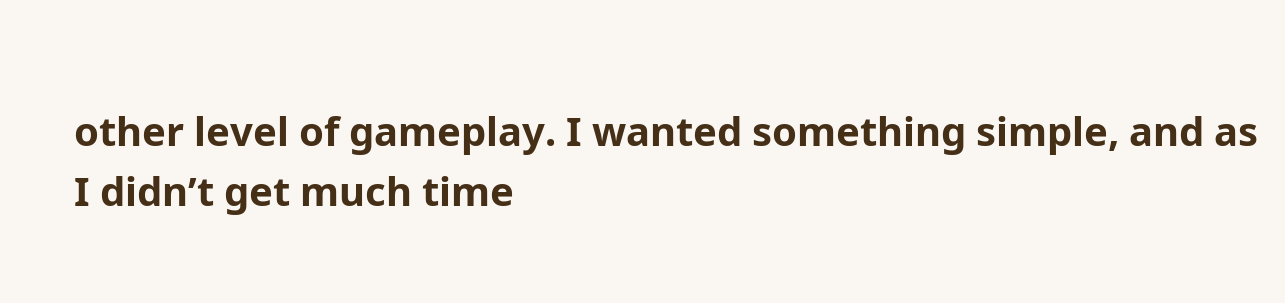other level of gameplay. I wanted something simple, and as I didn’t get much time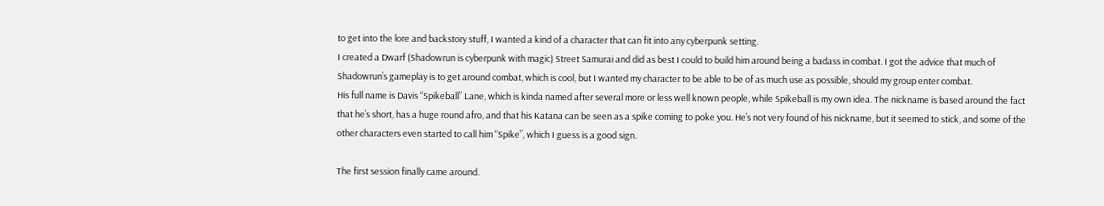to get into the lore and backstory stuff, I wanted a kind of a character that can fit into any cyberpunk setting.
I created a Dwarf (Shadowrun is cyberpunk with magic) Street Samurai and did as best I could to build him around being a badass in combat. I got the advice that much of Shadowrun’s gameplay is to get around combat, which is cool, but I wanted my character to be able to be of as much use as possible, should my group enter combat.
His full name is Davis “Spikeball” Lane, which is kinda named after several more or less well known people, while Spikeball is my own idea. The nickname is based around the fact that he’s short, has a huge round afro, and that his Katana can be seen as a spike coming to poke you. He’s not very found of his nickname, but it seemed to stick, and some of the other characters even started to call him “Spike”, which I guess is a good sign.

The first session finally came around.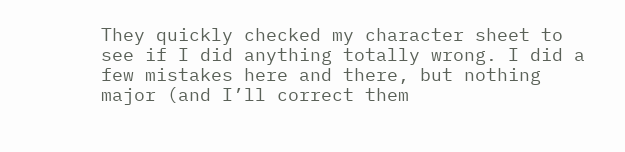They quickly checked my character sheet to see if I did anything totally wrong. I did a few mistakes here and there, but nothing major (and I’ll correct them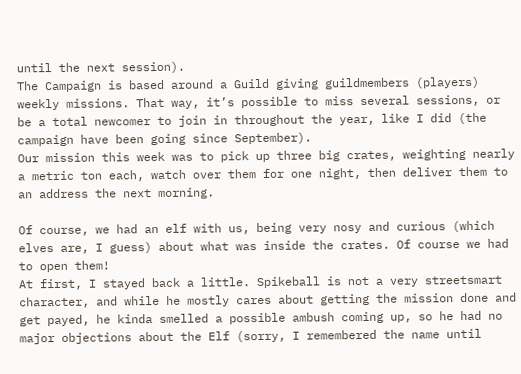until the next session).
The Campaign is based around a Guild giving guildmembers (players) weekly missions. That way, it’s possible to miss several sessions, or be a total newcomer to join in throughout the year, like I did (the campaign have been going since September).
Our mission this week was to pick up three big crates, weighting nearly a metric ton each, watch over them for one night, then deliver them to an address the next morning.

Of course, we had an elf with us, being very nosy and curious (which elves are, I guess) about what was inside the crates. Of course we had to open them!
At first, I stayed back a little. Spikeball is not a very streetsmart character, and while he mostly cares about getting the mission done and get payed, he kinda smelled a possible ambush coming up, so he had no major objections about the Elf (sorry, I remembered the name until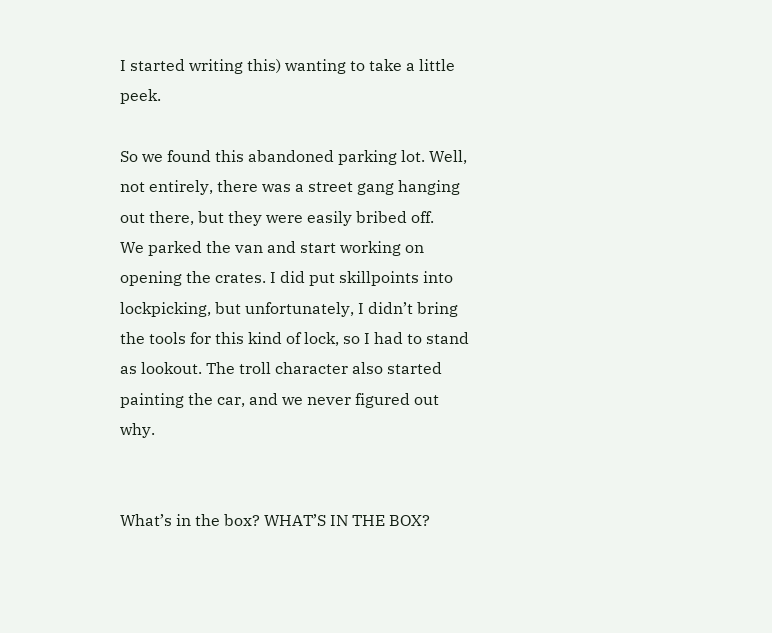I started writing this) wanting to take a little peek.

So we found this abandoned parking lot. Well, not entirely, there was a street gang hanging out there, but they were easily bribed off.
We parked the van and start working on opening the crates. I did put skillpoints into lockpicking, but unfortunately, I didn’t bring the tools for this kind of lock, so I had to stand as lookout. The troll character also started painting the car, and we never figured out why.


What’s in the box? WHAT’S IN THE BOX?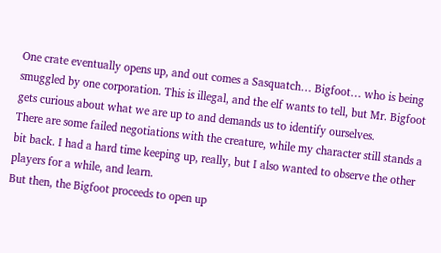One crate eventually opens up, and out comes a Sasquatch… Bigfoot… who is being smuggled by one corporation. This is illegal, and the elf wants to tell, but Mr. Bigfoot gets curious about what we are up to and demands us to identify ourselves.
There are some failed negotiations with the creature, while my character still stands a bit back. I had a hard time keeping up, really, but I also wanted to observe the other players for a while, and learn.
But then, the Bigfoot proceeds to open up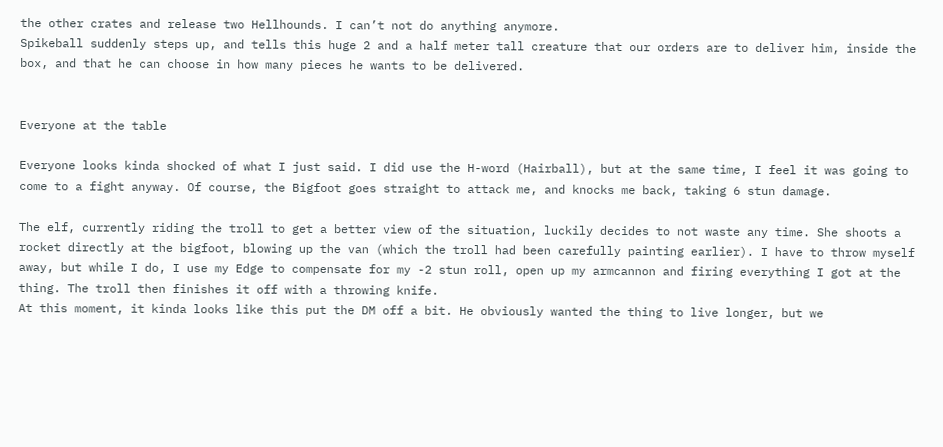the other crates and release two Hellhounds. I can’t not do anything anymore.
Spikeball suddenly steps up, and tells this huge 2 and a half meter tall creature that our orders are to deliver him, inside the box, and that he can choose in how many pieces he wants to be delivered.


Everyone at the table

Everyone looks kinda shocked of what I just said. I did use the H-word (Hairball), but at the same time, I feel it was going to come to a fight anyway. Of course, the Bigfoot goes straight to attack me, and knocks me back, taking 6 stun damage.

The elf, currently riding the troll to get a better view of the situation, luckily decides to not waste any time. She shoots a rocket directly at the bigfoot, blowing up the van (which the troll had been carefully painting earlier). I have to throw myself away, but while I do, I use my Edge to compensate for my -2 stun roll, open up my armcannon and firing everything I got at the thing. The troll then finishes it off with a throwing knife.
At this moment, it kinda looks like this put the DM off a bit. He obviously wanted the thing to live longer, but we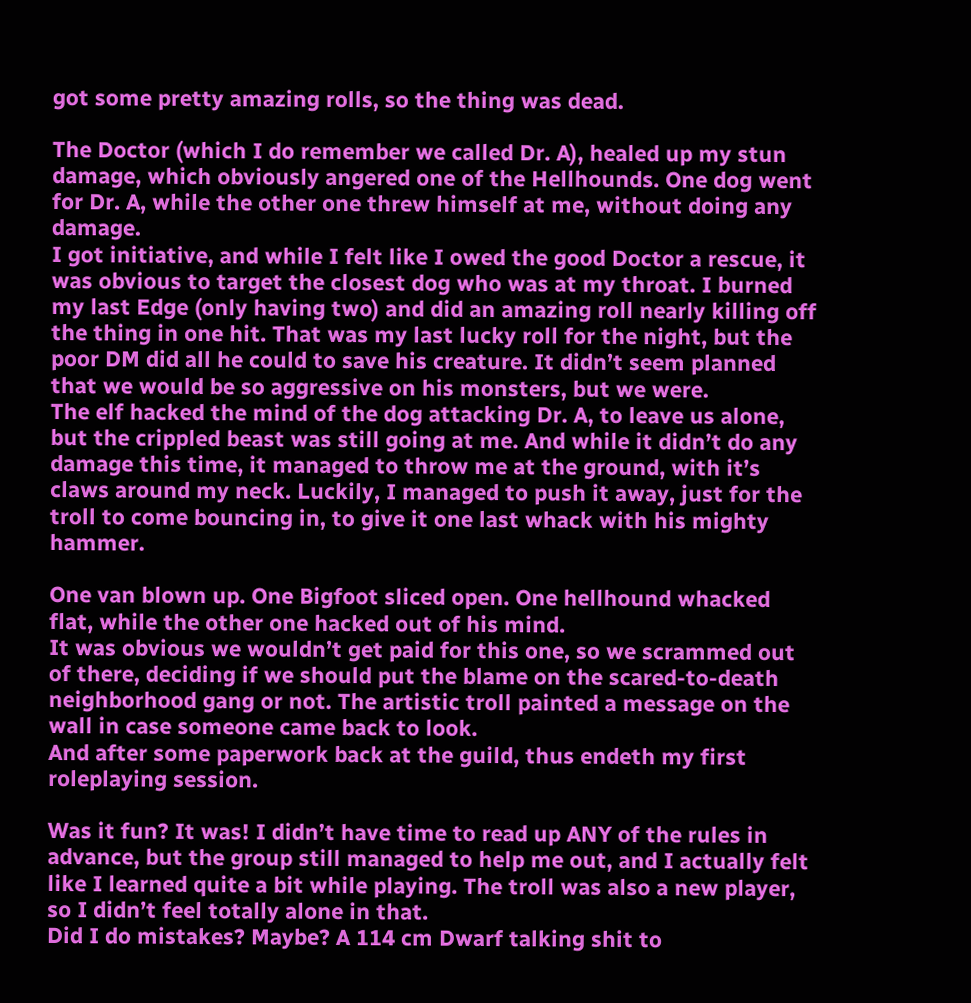got some pretty amazing rolls, so the thing was dead.

The Doctor (which I do remember we called Dr. A), healed up my stun damage, which obviously angered one of the Hellhounds. One dog went for Dr. A, while the other one threw himself at me, without doing any damage.
I got initiative, and while I felt like I owed the good Doctor a rescue, it was obvious to target the closest dog who was at my throat. I burned my last Edge (only having two) and did an amazing roll nearly killing off the thing in one hit. That was my last lucky roll for the night, but the poor DM did all he could to save his creature. It didn’t seem planned that we would be so aggressive on his monsters, but we were.
The elf hacked the mind of the dog attacking Dr. A, to leave us alone, but the crippled beast was still going at me. And while it didn’t do any damage this time, it managed to throw me at the ground, with it’s claws around my neck. Luckily, I managed to push it away, just for the troll to come bouncing in, to give it one last whack with his mighty hammer.

One van blown up. One Bigfoot sliced open. One hellhound whacked flat, while the other one hacked out of his mind.
It was obvious we wouldn’t get paid for this one, so we scrammed out of there, deciding if we should put the blame on the scared-to-death neighborhood gang or not. The artistic troll painted a message on the wall in case someone came back to look.
And after some paperwork back at the guild, thus endeth my first roleplaying session.

Was it fun? It was! I didn’t have time to read up ANY of the rules in advance, but the group still managed to help me out, and I actually felt like I learned quite a bit while playing. The troll was also a new player, so I didn’t feel totally alone in that.
Did I do mistakes? Maybe? A 114 cm Dwarf talking shit to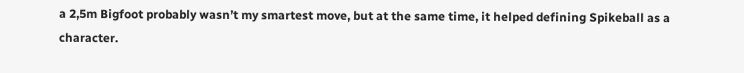a 2,5m Bigfoot probably wasn’t my smartest move, but at the same time, it helped defining Spikeball as a character.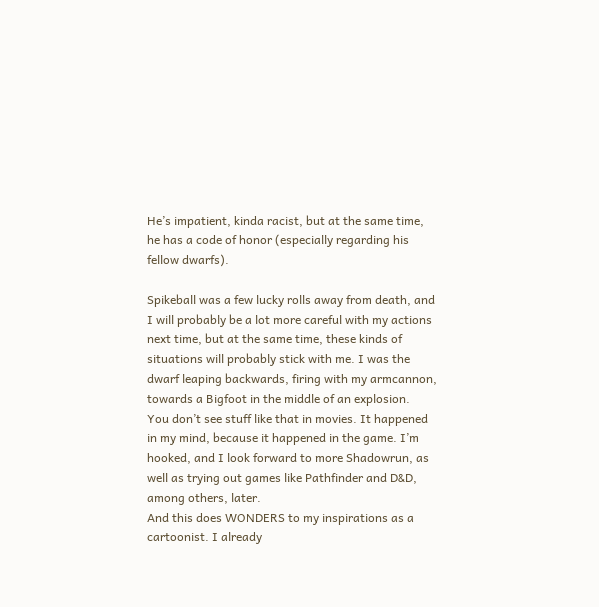He’s impatient, kinda racist, but at the same time, he has a code of honor (especially regarding his fellow dwarfs).

Spikeball was a few lucky rolls away from death, and I will probably be a lot more careful with my actions next time, but at the same time, these kinds of situations will probably stick with me. I was the dwarf leaping backwards, firing with my armcannon, towards a Bigfoot in the middle of an explosion.
You don’t see stuff like that in movies. It happened in my mind, because it happened in the game. I’m hooked, and I look forward to more Shadowrun, as well as trying out games like Pathfinder and D&D, among others, later.
And this does WONDERS to my inspirations as a cartoonist. I already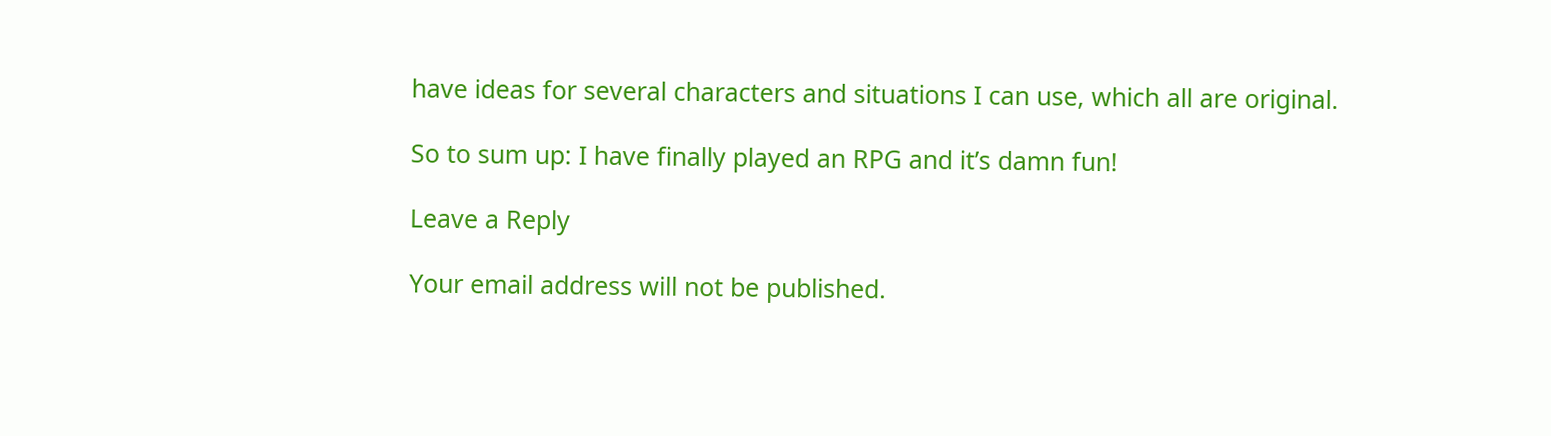have ideas for several characters and situations I can use, which all are original.

So to sum up: I have finally played an RPG and it’s damn fun!

Leave a Reply

Your email address will not be published.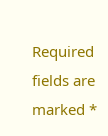Required fields are marked *